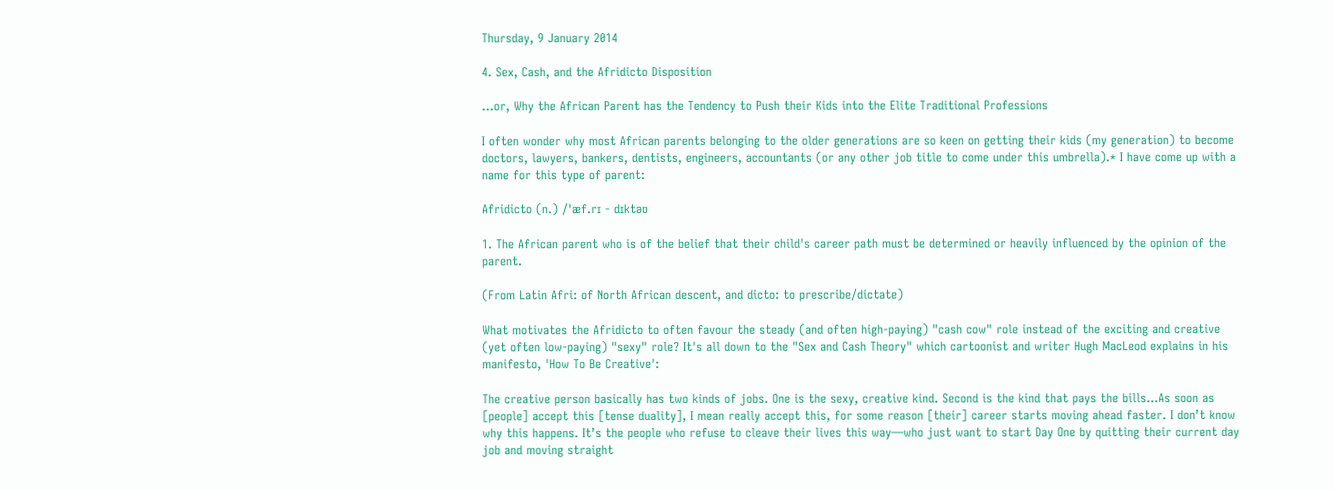Thursday, 9 January 2014

4. Sex, Cash, and the Afridicto Disposition

...or, Why the African Parent has the Tendency to Push their Kids into the Elite Traditional Professions

I often wonder why most African parents belonging to the older generations are so keen on getting their kids (my generation) to become doctors, lawyers, bankers, dentists, engineers, accountants (or any other job title to come under this umbrella).* I have come up with a name for this type of parent:

Afridicto (n.) /ˈæf.rɪ - dɪktəʊ

1. The African parent who is of the belief that their child's career path must be determined or heavily influenced by the opinion of the parent.

(From Latin Afri: of North African descent, and dicto: to prescribe/dictate)

What motivates the Afridicto to often favour the steady (and often high-paying) "cash cow" role instead of the exciting and creative (yet often low-paying) "sexy" role? It's all down to the "Sex and Cash Theory" which cartoonist and writer Hugh MacLeod explains in his manifesto, 'How To Be Creative':

The creative person basically has two kinds of jobs. One is the sexy, creative kind. Second is the kind that pays the bills...As soon as [people] accept this [tense duality], I mean really accept this, for some reason [their] career starts moving ahead faster. I donʼt know why this happens. Itʼs the people who refuse to cleave their lives this way—who just want to start Day One by quitting their current day job and moving straight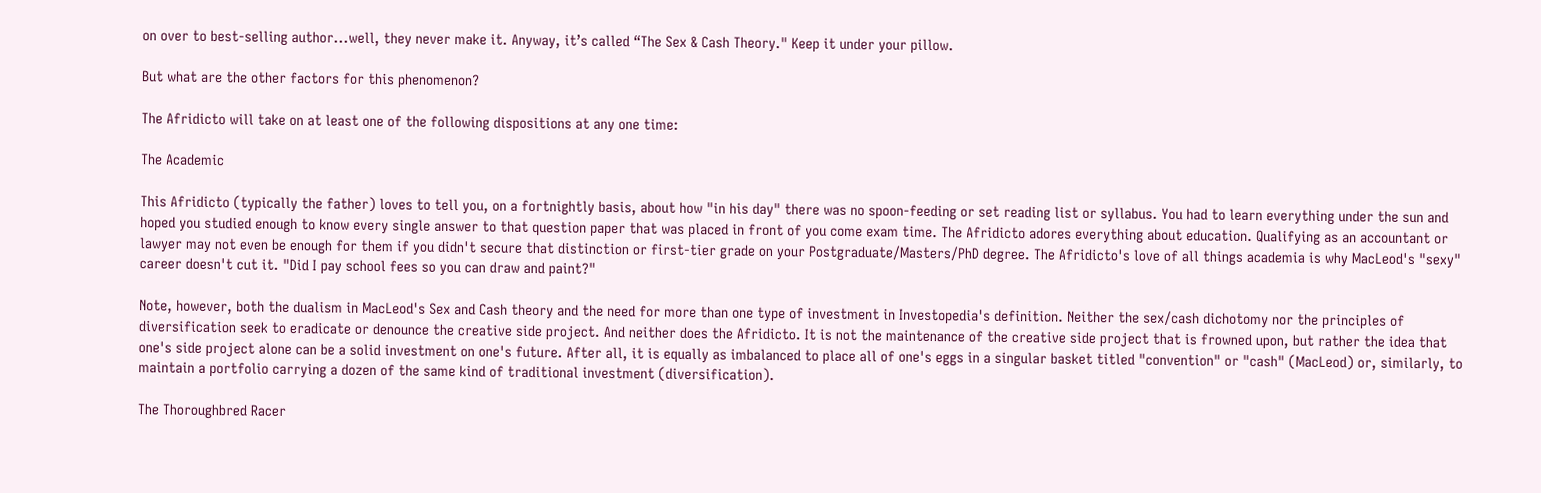on over to best-selling author...well, they never make it. Anyway, itʼs called “The Sex & Cash Theory." Keep it under your pillow.

But what are the other factors for this phenomenon?

The Afridicto will take on at least one of the following dispositions at any one time:

The Academic

This Afridicto (typically the father) loves to tell you, on a fortnightly basis, about how "in his day" there was no spoon-feeding or set reading list or syllabus. You had to learn everything under the sun and hoped you studied enough to know every single answer to that question paper that was placed in front of you come exam time. The Afridicto adores everything about education. Qualifying as an accountant or lawyer may not even be enough for them if you didn't secure that distinction or first-tier grade on your Postgraduate/Masters/PhD degree. The Afridicto's love of all things academia is why MacLeod's "sexy" career doesn't cut it. "Did I pay school fees so you can draw and paint?"

Note, however, both the dualism in MacLeod's Sex and Cash theory and the need for more than one type of investment in Investopedia's definition. Neither the sex/cash dichotomy nor the principles of diversification seek to eradicate or denounce the creative side project. And neither does the Afridicto. It is not the maintenance of the creative side project that is frowned upon, but rather the idea that one's side project alone can be a solid investment on one's future. After all, it is equally as imbalanced to place all of one's eggs in a singular basket titled "convention" or "cash" (MacLeod) or, similarly, to maintain a portfolio carrying a dozen of the same kind of traditional investment (diversification).

The Thoroughbred Racer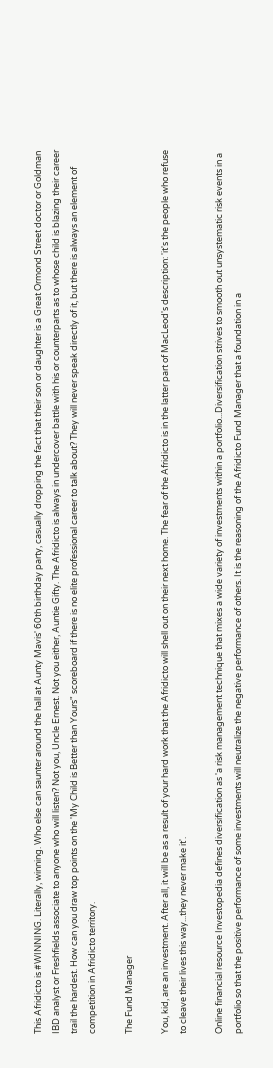This Afridicto is #WINNING. Literally, winning. Who else can saunter around the hall at Aunty Mavis' 60th birthday party, casually dropping the fact that their son or daughter is a Great Ormond Street doctor or Goldman IBD analyst or Freshfields associate to anyone who will listen? Not you, Uncle Ernest. Not you either, Auntie Gifty. The Afridicto is always in undercover battle with his or counterparts as to whose child is blazing their career trail the hardest. How can you draw top points on the 'My Child is Better than Yours" scoreboard if there is no elite professional career to talk about? They will never speak directly of it, but there is always an element of competition in Afridicto territory.

The Fund Manager

You, kid, are an investment. After all, it will be as a result of your hard work that the Afridicto will shell out on their next home. The fear of the Afridicto is in the latter part of MacLeod's description: 'it's the people who refuse to cleave their lives this way...they never make it'.

Online financial resource Investopedia defines diversification as 'a risk management technique that mixes a wide variety of investments within a portfolio...Diversification strives to smooth out unsystematic risk events in a portfolio so that the positive performance of some investments will neutralize the negative performance of others. It is the reasoning of the Afridicto Fund Manager that a foundation in a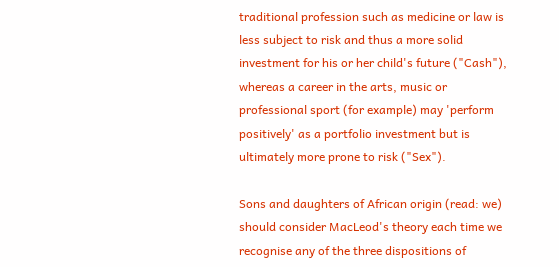traditional profession such as medicine or law is less subject to risk and thus a more solid investment for his or her child's future ("Cash"), whereas a career in the arts, music or professional sport (for example) may 'perform positively' as a portfolio investment but is ultimately more prone to risk ("Sex").

Sons and daughters of African origin (read: we) should consider MacLeod's theory each time we recognise any of the three dispositions of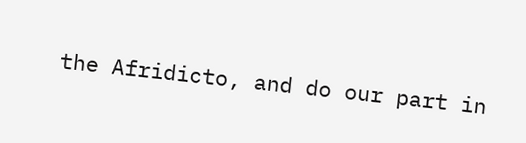the Afridicto, and do our part in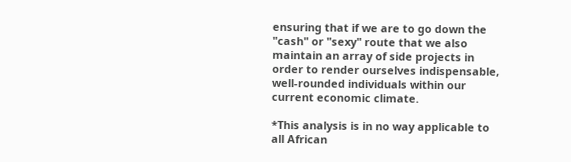ensuring that if we are to go down the "cash" or "sexy" route that we also maintain an array of side projects in order to render ourselves indispensable, well-rounded individuals within our current economic climate.

*This analysis is in no way applicable to all African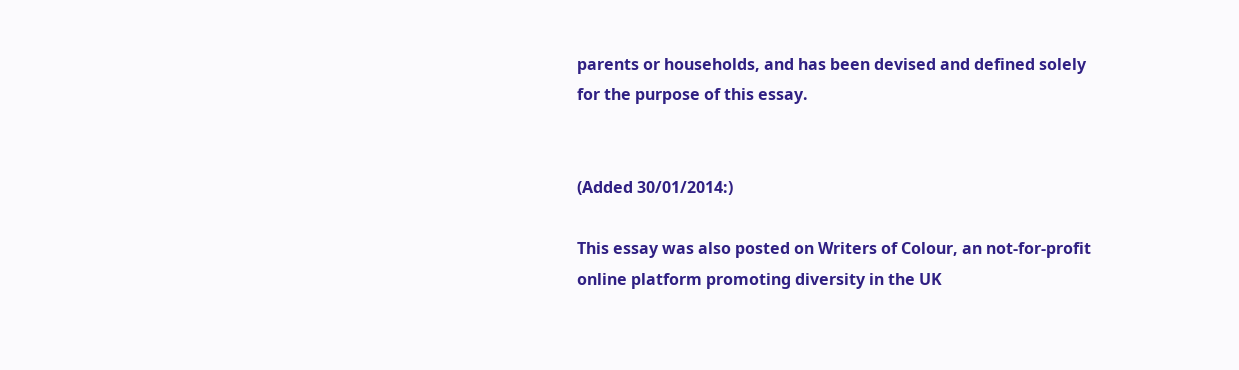parents or households, and has been devised and defined solely for the purpose of this essay.


(Added 30/01/2014:)

This essay was also posted on Writers of Colour, an not-for-profit online platform promoting diversity in the UK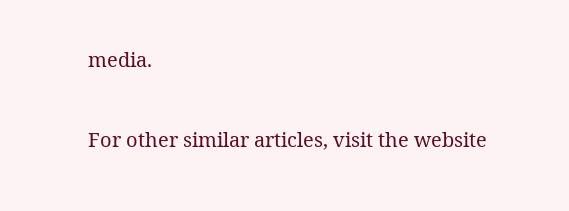media.

For other similar articles, visit the website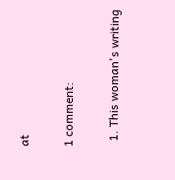at

1 comment:

  1. This woman's writing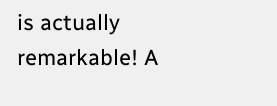is actually remarkable! A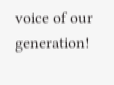voice of our generation!